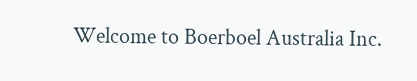Welcome to Boerboel Australia Inc.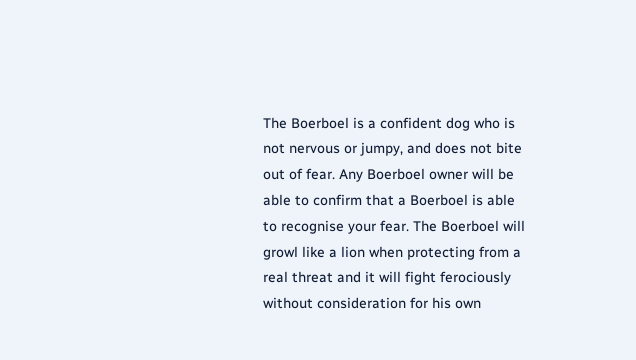The Boerboel is a confident dog who is not nervous or jumpy, and does not bite out of fear. Any Boerboel owner will be able to confirm that a Boerboel is able to recognise your fear. The Boerboel will growl like a lion when protecting from a real threat and it will fight ferociously without consideration for his own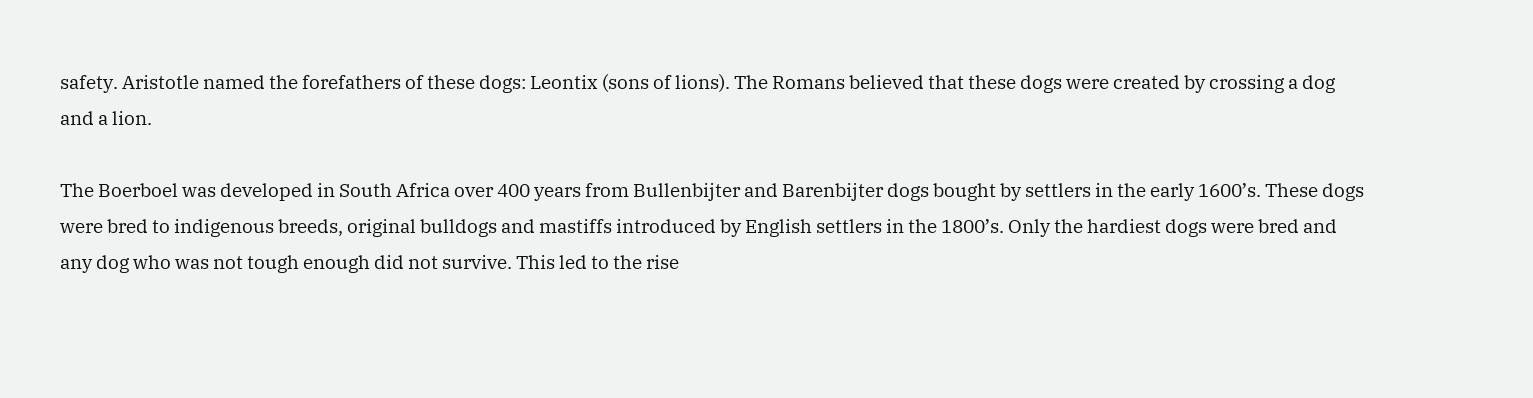safety. Aristotle named the forefathers of these dogs: Leontix (sons of lions). The Romans believed that these dogs were created by crossing a dog and a lion.

The Boerboel was developed in South Africa over 400 years from Bullenbijter and Barenbijter dogs bought by settlers in the early 1600’s. These dogs were bred to indigenous breeds, original bulldogs and mastiffs introduced by English settlers in the 1800’s. Only the hardiest dogs were bred and any dog who was not tough enough did not survive. This led to the rise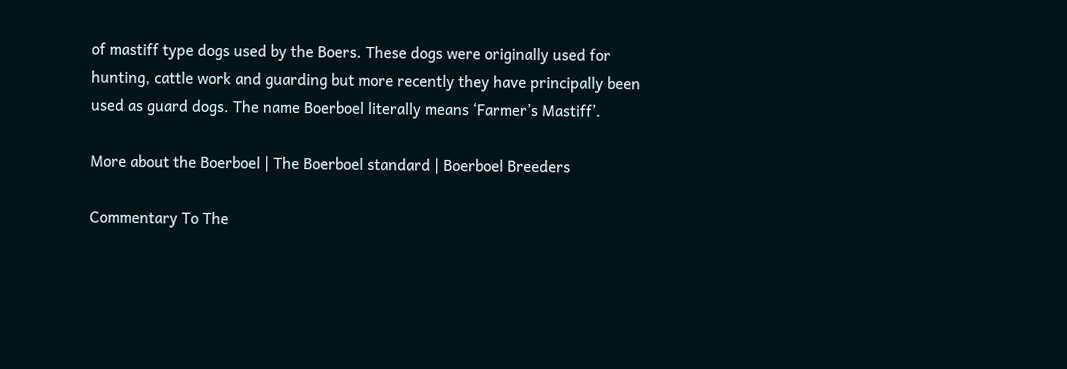of mastiff type dogs used by the Boers. These dogs were originally used for hunting, cattle work and guarding but more recently they have principally been used as guard dogs. The name Boerboel literally means ‘Farmer’s Mastiff’.

More about the Boerboel | The Boerboel standard | Boerboel Breeders

Commentary To The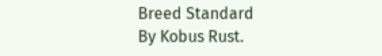Breed Standard
By Kobus Rust.